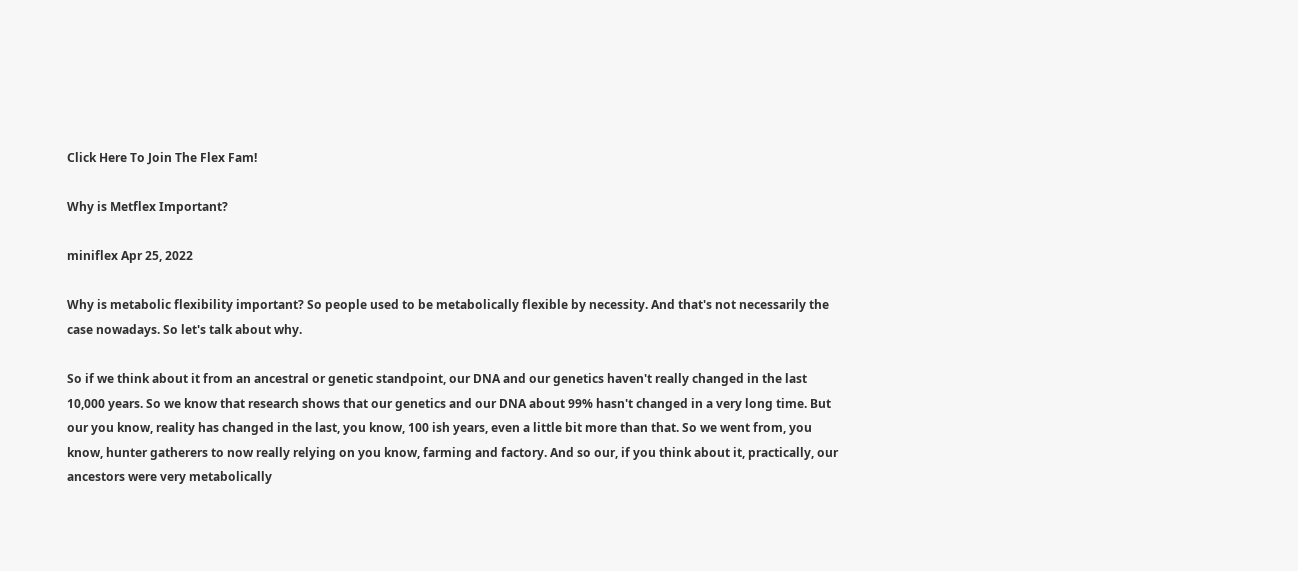Click Here To Join The Flex Fam!

Why is Metflex Important?

miniflex Apr 25, 2022

Why is metabolic flexibility important? So people used to be metabolically flexible by necessity. And that's not necessarily the case nowadays. So let's talk about why.

So if we think about it from an ancestral or genetic standpoint, our DNA and our genetics haven't really changed in the last 10,000 years. So we know that research shows that our genetics and our DNA about 99% hasn't changed in a very long time. But our you know, reality has changed in the last, you know, 100 ish years, even a little bit more than that. So we went from, you know, hunter gatherers to now really relying on you know, farming and factory. And so our, if you think about it, practically, our ancestors were very metabolically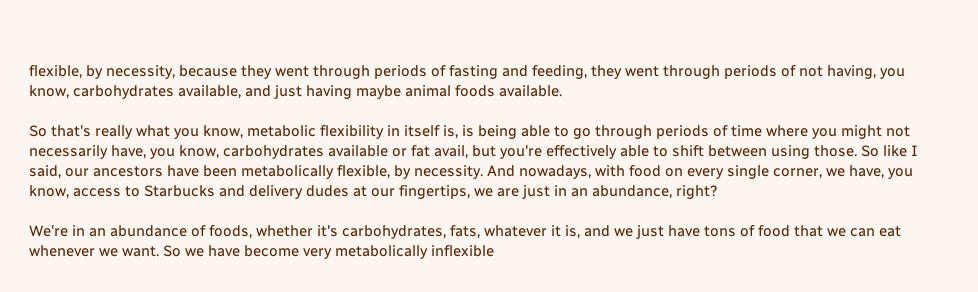flexible, by necessity, because they went through periods of fasting and feeding, they went through periods of not having, you know, carbohydrates available, and just having maybe animal foods available.

So that's really what you know, metabolic flexibility in itself is, is being able to go through periods of time where you might not necessarily have, you know, carbohydrates available or fat avail, but you're effectively able to shift between using those. So like I said, our ancestors have been metabolically flexible, by necessity. And nowadays, with food on every single corner, we have, you know, access to Starbucks and delivery dudes at our fingertips, we are just in an abundance, right?

We're in an abundance of foods, whether it's carbohydrates, fats, whatever it is, and we just have tons of food that we can eat whenever we want. So we have become very metabolically inflexible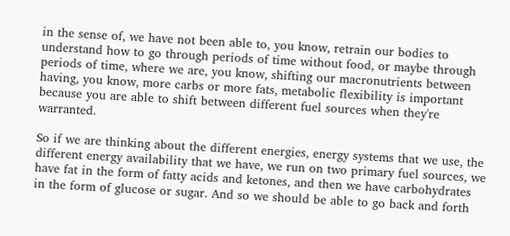in the sense of, we have not been able to, you know, retrain our bodies to understand how to go through periods of time without food, or maybe through periods of time, where we are, you know, shifting our macronutrients between having, you know, more carbs or more fats, metabolic flexibility is important because you are able to shift between different fuel sources when they're warranted.

So if we are thinking about the different energies, energy systems that we use, the different energy availability that we have, we run on two primary fuel sources, we have fat in the form of fatty acids and ketones, and then we have carbohydrates in the form of glucose or sugar. And so we should be able to go back and forth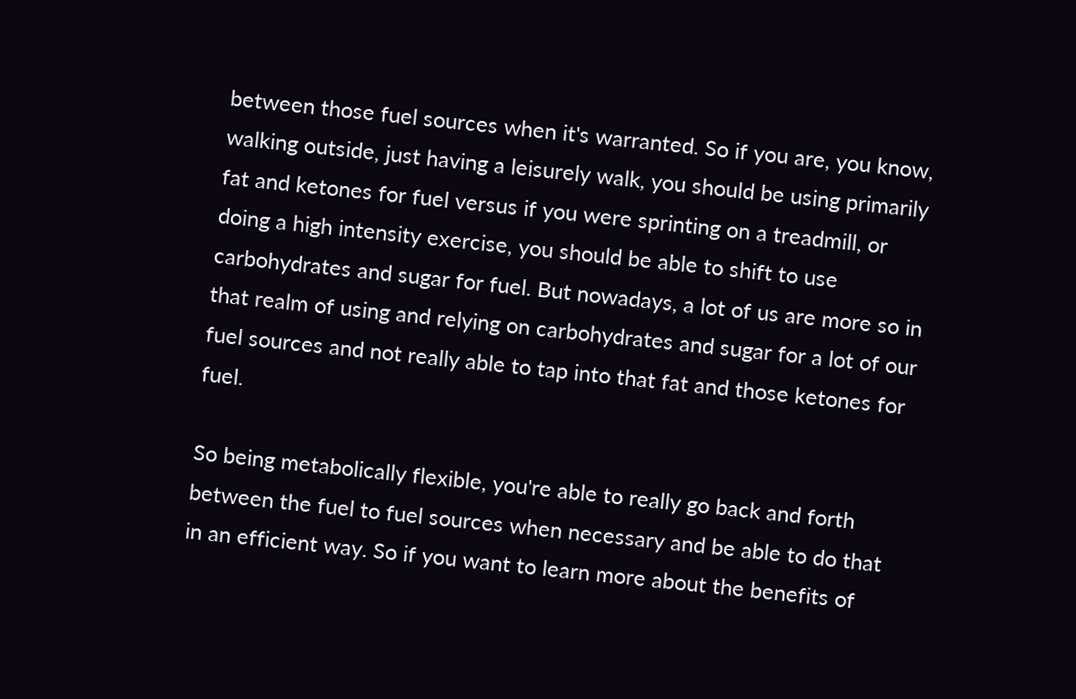between those fuel sources when it's warranted. So if you are, you know, walking outside, just having a leisurely walk, you should be using primarily fat and ketones for fuel versus if you were sprinting on a treadmill, or doing a high intensity exercise, you should be able to shift to use carbohydrates and sugar for fuel. But nowadays, a lot of us are more so in that realm of using and relying on carbohydrates and sugar for a lot of our fuel sources and not really able to tap into that fat and those ketones for fuel.

So being metabolically flexible, you're able to really go back and forth between the fuel to fuel sources when necessary and be able to do that in an efficient way. So if you want to learn more about the benefits of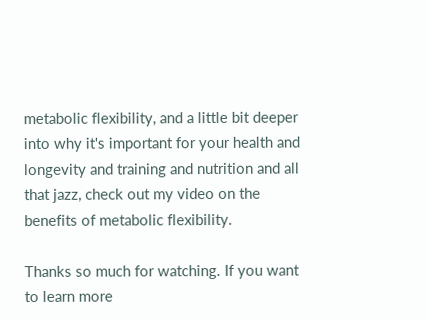metabolic flexibility, and a little bit deeper into why it's important for your health and longevity and training and nutrition and all that jazz, check out my video on the benefits of metabolic flexibility.

Thanks so much for watching. If you want to learn more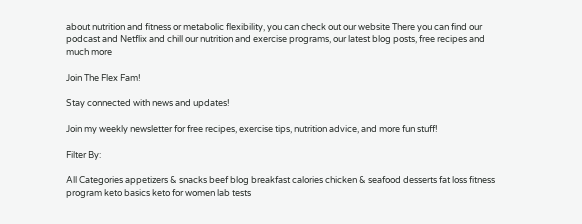about nutrition and fitness or metabolic flexibility, you can check out our website There you can find our podcast and Netflix and chill our nutrition and exercise programs, our latest blog posts, free recipes and much more

Join The Flex Fam!

Stay connected with news and updates!

Join my weekly newsletter for free recipes, exercise tips, nutrition advice, and more fun stuff!

Filter By:

All Categories appetizers & snacks beef blog breakfast calories chicken & seafood desserts fat loss fitness program keto basics keto for women lab tests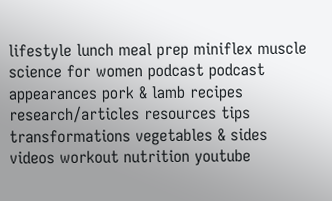lifestyle lunch meal prep miniflex muscle science for women podcast podcast appearances pork & lamb recipes research/articles resources tips transformations vegetables & sides videos workout nutrition youtube